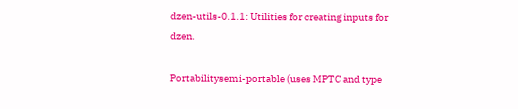dzen-utils-0.1.1: Utilities for creating inputs for dzen.

Portabilitysemi-portable (uses MPTC and type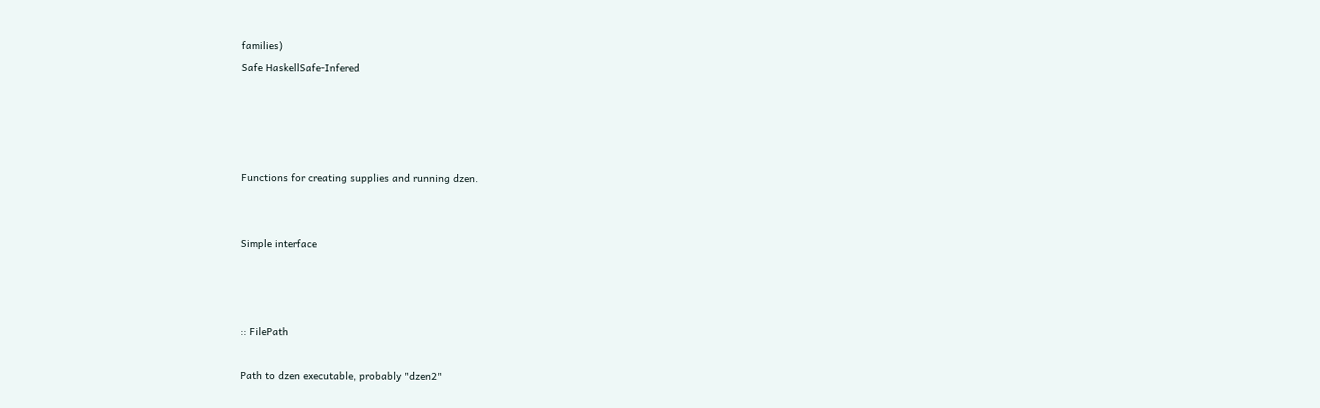families)
Safe HaskellSafe-Infered




Functions for creating supplies and running dzen.


Simple interface



:: FilePath

Path to dzen executable, probably "dzen2"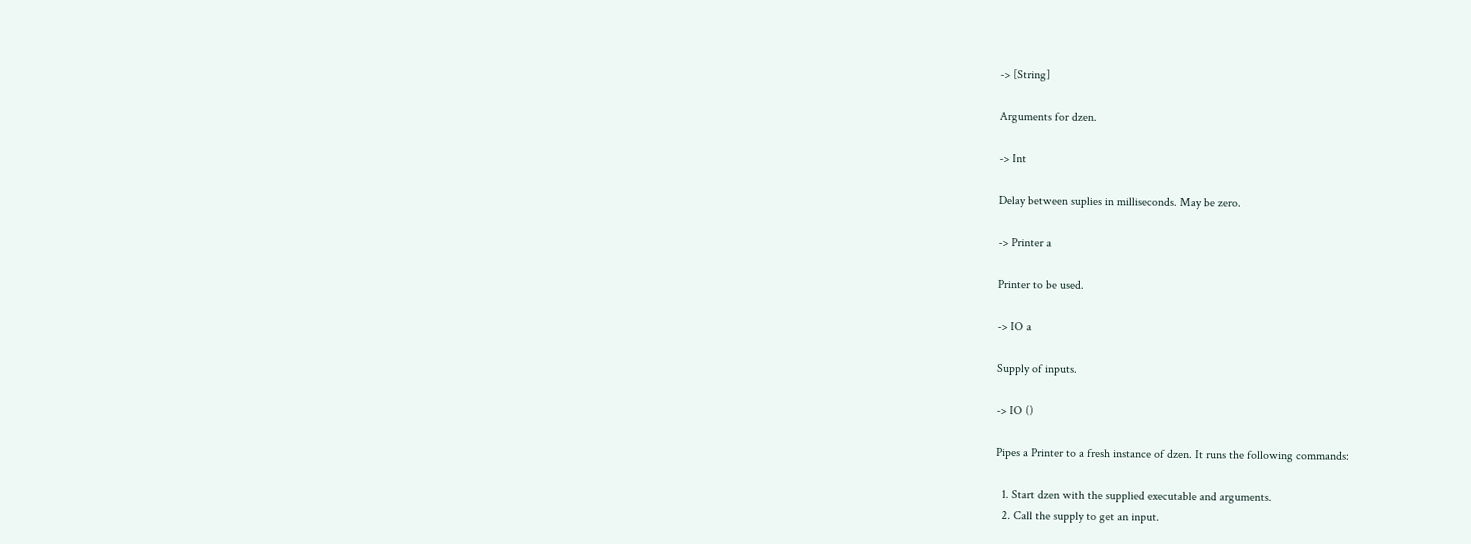-> [String]

Arguments for dzen.

-> Int

Delay between suplies in milliseconds. May be zero.

-> Printer a

Printer to be used.

-> IO a

Supply of inputs.

-> IO ()

Pipes a Printer to a fresh instance of dzen. It runs the following commands:

  1. Start dzen with the supplied executable and arguments.
  2. Call the supply to get an input.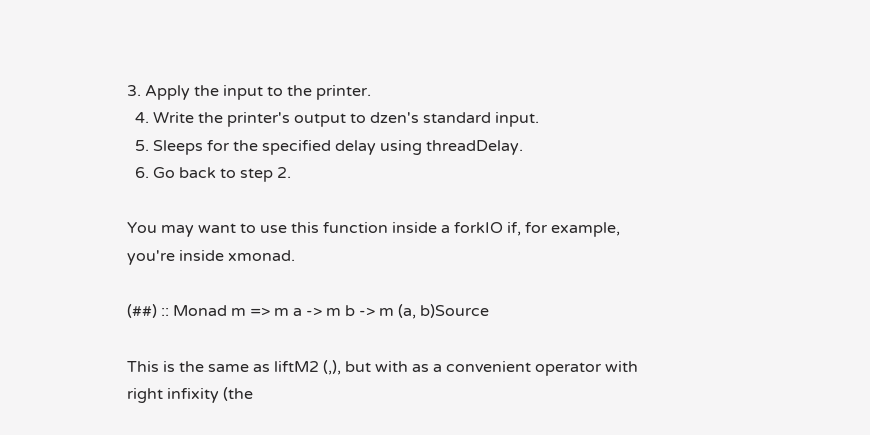3. Apply the input to the printer.
  4. Write the printer's output to dzen's standard input.
  5. Sleeps for the specified delay using threadDelay.
  6. Go back to step 2.

You may want to use this function inside a forkIO if, for example, you're inside xmonad.

(##) :: Monad m => m a -> m b -> m (a, b)Source

This is the same as liftM2 (,), but with as a convenient operator with right infixity (the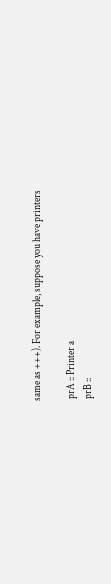same as +++). For example, suppose you have printers

 prA :: Printer a
 prB ::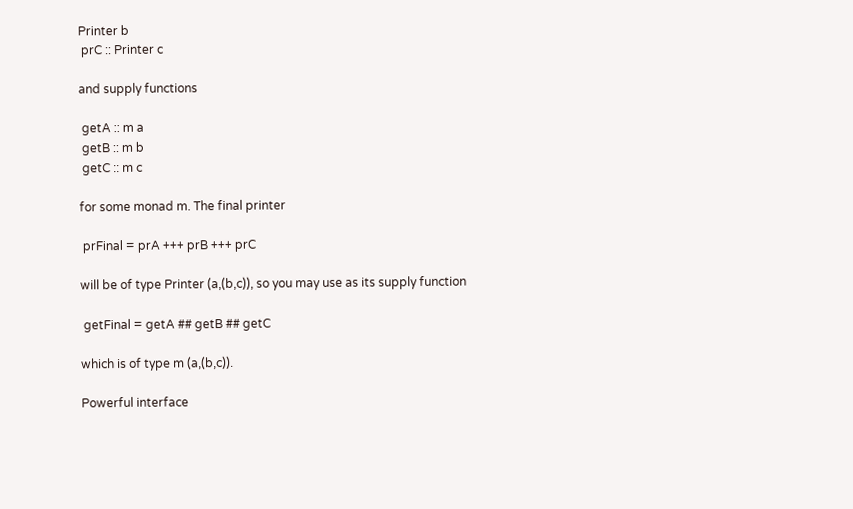Printer b
 prC :: Printer c

and supply functions

 getA :: m a
 getB :: m b
 getC :: m c

for some monad m. The final printer

 prFinal = prA +++ prB +++ prC

will be of type Printer (a,(b,c)), so you may use as its supply function

 getFinal = getA ## getB ## getC

which is of type m (a,(b,c)).

Powerful interface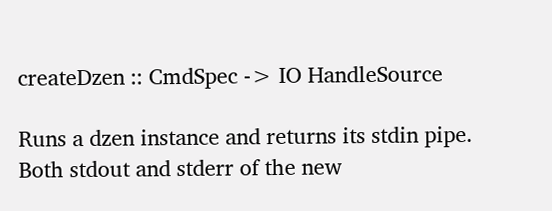createDzen :: CmdSpec -> IO HandleSource

Runs a dzen instance and returns its stdin pipe. Both stdout and stderr of the new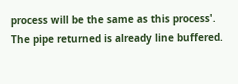process will be the same as this process'. The pipe returned is already line buffered.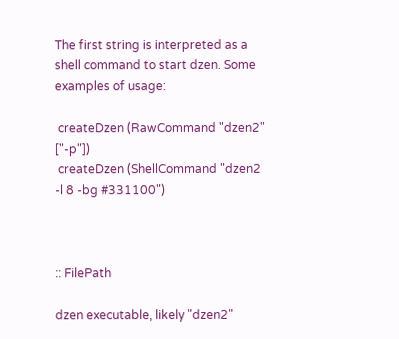The first string is interpreted as a shell command to start dzen. Some examples of usage:

 createDzen (RawCommand "dzen2" ["-p"])
 createDzen (ShellCommand "dzen2 -l 8 -bg #331100")



:: FilePath

dzen executable, likely "dzen2"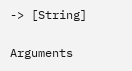-> [String]

Arguments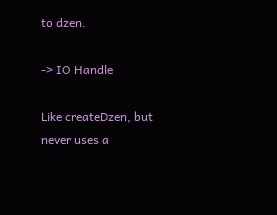to dzen.

-> IO Handle

Like createDzen, but never uses a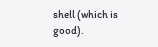shell (which is good).